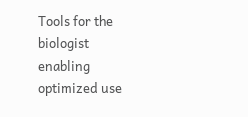Tools for the biologist enabling optimized use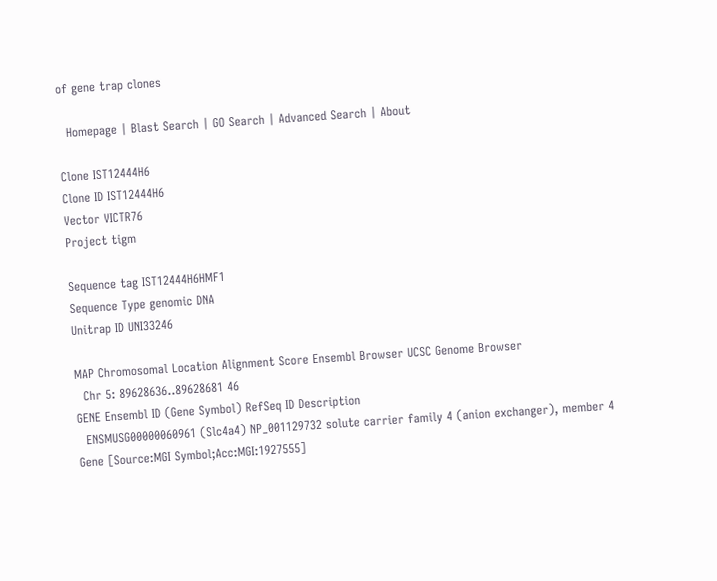of gene trap clones

  Homepage | Blast Search | GO Search | Advanced Search | About

Clone IST12444H6
Clone ID IST12444H6
Vector VICTR76
Project tigm

Sequence tag IST12444H6HMF1
Sequence Type genomic DNA
Unitrap ID UNI33246

MAP Chromosomal Location Alignment Score Ensembl Browser UCSC Genome Browser
  Chr 5: 89628636..89628681 46
GENE Ensembl ID (Gene Symbol) RefSeq ID Description
  ENSMUSG00000060961 (Slc4a4) NP_001129732 solute carrier family 4 (anion exchanger), member 4 Gene [Source:MGI Symbol;Acc:MGI:1927555]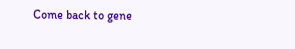Come back to gene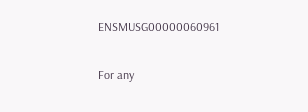ENSMUSG00000060961

For any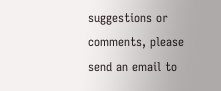suggestions or comments, please send an email to